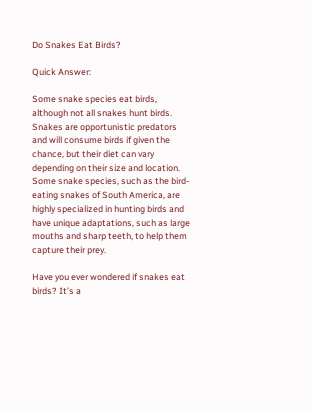Do Snakes Eat Birds?

Quick Answer:

Some snake species eat birds, although not all snakes hunt birds. Snakes are opportunistic predators and will consume birds if given the chance, but their diet can vary depending on their size and location. Some snake species, such as the bird-eating snakes of South America, are highly specialized in hunting birds and have unique adaptations, such as large mouths and sharp teeth, to help them capture their prey.

Have you ever wondered if snakes eat birds? It’s a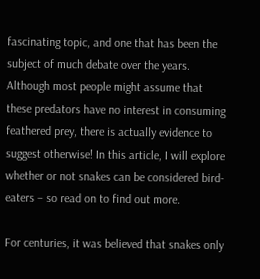fascinating topic, and one that has been the subject of much debate over the years. Although most people might assume that these predators have no interest in consuming feathered prey, there is actually evidence to suggest otherwise! In this article, I will explore whether or not snakes can be considered bird-eaters – so read on to find out more.

For centuries, it was believed that snakes only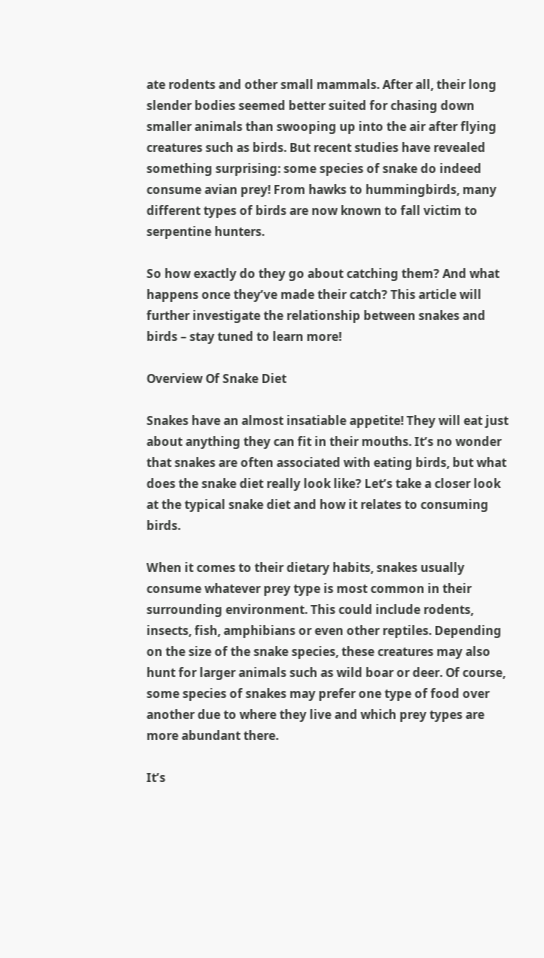ate rodents and other small mammals. After all, their long slender bodies seemed better suited for chasing down smaller animals than swooping up into the air after flying creatures such as birds. But recent studies have revealed something surprising: some species of snake do indeed consume avian prey! From hawks to hummingbirds, many different types of birds are now known to fall victim to serpentine hunters.

So how exactly do they go about catching them? And what happens once they’ve made their catch? This article will further investigate the relationship between snakes and birds – stay tuned to learn more!

Overview Of Snake Diet

Snakes have an almost insatiable appetite! They will eat just about anything they can fit in their mouths. It’s no wonder that snakes are often associated with eating birds, but what does the snake diet really look like? Let’s take a closer look at the typical snake diet and how it relates to consuming birds.

When it comes to their dietary habits, snakes usually consume whatever prey type is most common in their surrounding environment. This could include rodents, insects, fish, amphibians or even other reptiles. Depending on the size of the snake species, these creatures may also hunt for larger animals such as wild boar or deer. Of course, some species of snakes may prefer one type of food over another due to where they live and which prey types are more abundant there.

It’s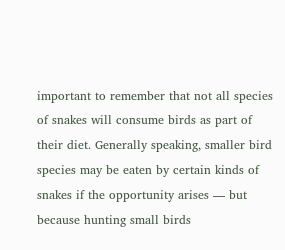important to remember that not all species of snakes will consume birds as part of their diet. Generally speaking, smaller bird species may be eaten by certain kinds of snakes if the opportunity arises — but because hunting small birds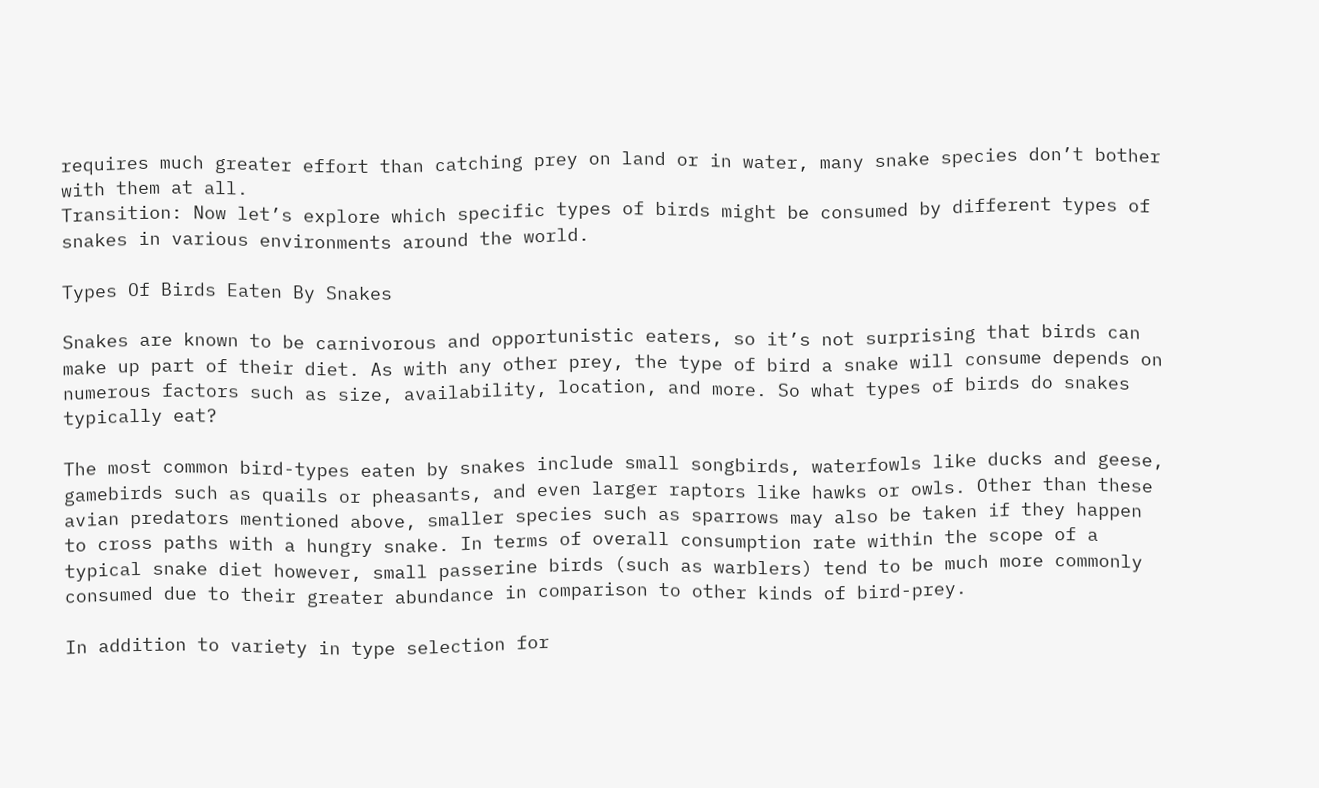requires much greater effort than catching prey on land or in water, many snake species don’t bother with them at all.
Transition: Now let’s explore which specific types of birds might be consumed by different types of snakes in various environments around the world.

Types Of Birds Eaten By Snakes

Snakes are known to be carnivorous and opportunistic eaters, so it’s not surprising that birds can make up part of their diet. As with any other prey, the type of bird a snake will consume depends on numerous factors such as size, availability, location, and more. So what types of birds do snakes typically eat?

The most common bird-types eaten by snakes include small songbirds, waterfowls like ducks and geese, gamebirds such as quails or pheasants, and even larger raptors like hawks or owls. Other than these avian predators mentioned above, smaller species such as sparrows may also be taken if they happen to cross paths with a hungry snake. In terms of overall consumption rate within the scope of a typical snake diet however, small passerine birds (such as warblers) tend to be much more commonly consumed due to their greater abundance in comparison to other kinds of bird-prey.

In addition to variety in type selection for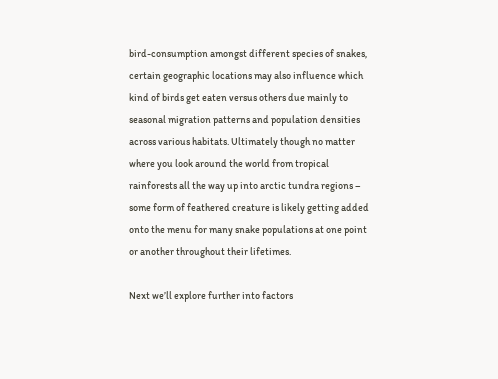bird-consumption amongst different species of snakes, certain geographic locations may also influence which kind of birds get eaten versus others due mainly to seasonal migration patterns and population densities across various habitats. Ultimately though no matter where you look around the world from tropical rainforests all the way up into arctic tundra regions – some form of feathered creature is likely getting added onto the menu for many snake populations at one point or another throughout their lifetimes.

Next we’ll explore further into factors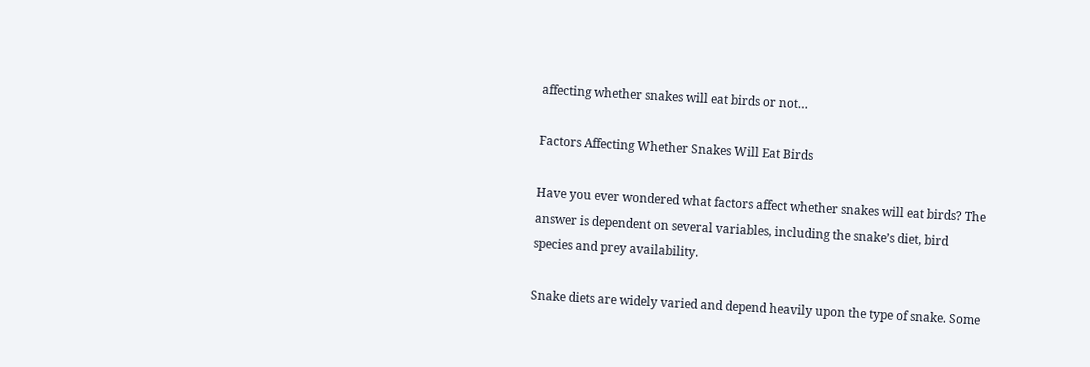affecting whether snakes will eat birds or not…

Factors Affecting Whether Snakes Will Eat Birds

Have you ever wondered what factors affect whether snakes will eat birds? The answer is dependent on several variables, including the snake’s diet, bird species and prey availability.

Snake diets are widely varied and depend heavily upon the type of snake. Some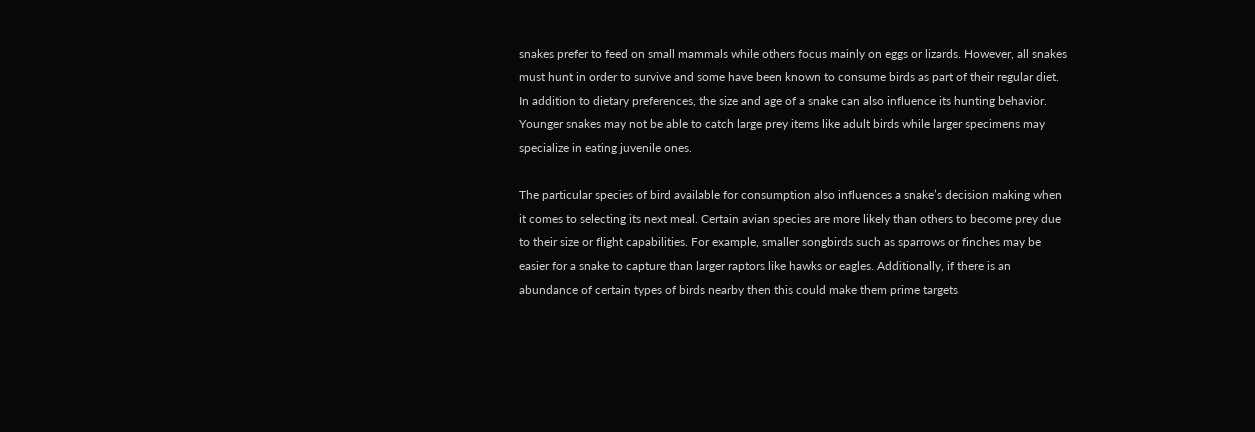snakes prefer to feed on small mammals while others focus mainly on eggs or lizards. However, all snakes must hunt in order to survive and some have been known to consume birds as part of their regular diet. In addition to dietary preferences, the size and age of a snake can also influence its hunting behavior. Younger snakes may not be able to catch large prey items like adult birds while larger specimens may specialize in eating juvenile ones.

The particular species of bird available for consumption also influences a snake’s decision making when it comes to selecting its next meal. Certain avian species are more likely than others to become prey due to their size or flight capabilities. For example, smaller songbirds such as sparrows or finches may be easier for a snake to capture than larger raptors like hawks or eagles. Additionally, if there is an abundance of certain types of birds nearby then this could make them prime targets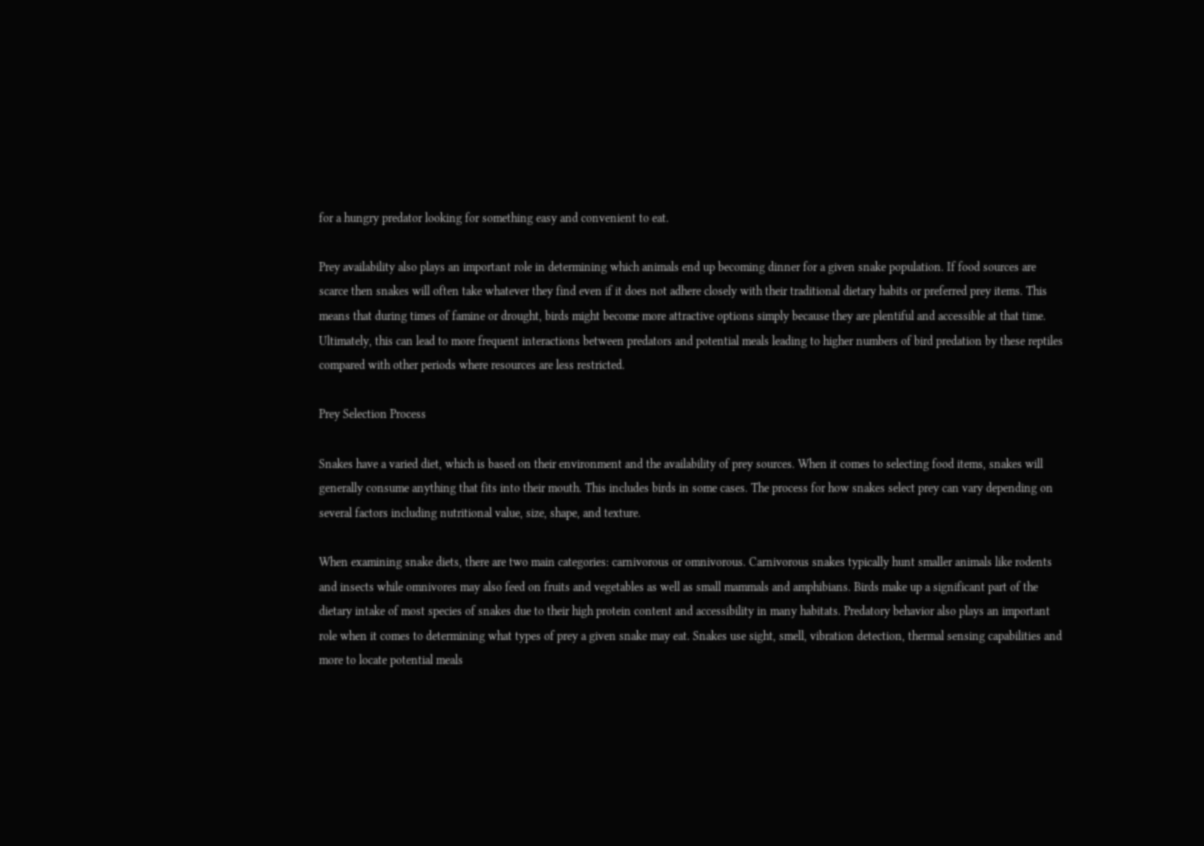for a hungry predator looking for something easy and convenient to eat.

Prey availability also plays an important role in determining which animals end up becoming dinner for a given snake population. If food sources are scarce then snakes will often take whatever they find even if it does not adhere closely with their traditional dietary habits or preferred prey items. This means that during times of famine or drought, birds might become more attractive options simply because they are plentiful and accessible at that time. Ultimately, this can lead to more frequent interactions between predators and potential meals leading to higher numbers of bird predation by these reptiles compared with other periods where resources are less restricted.

Prey Selection Process

Snakes have a varied diet, which is based on their environment and the availability of prey sources. When it comes to selecting food items, snakes will generally consume anything that fits into their mouth. This includes birds in some cases. The process for how snakes select prey can vary depending on several factors including nutritional value, size, shape, and texture.

When examining snake diets, there are two main categories: carnivorous or omnivorous. Carnivorous snakes typically hunt smaller animals like rodents and insects while omnivores may also feed on fruits and vegetables as well as small mammals and amphibians. Birds make up a significant part of the dietary intake of most species of snakes due to their high protein content and accessibility in many habitats. Predatory behavior also plays an important role when it comes to determining what types of prey a given snake may eat. Snakes use sight, smell, vibration detection, thermal sensing capabilities and more to locate potential meals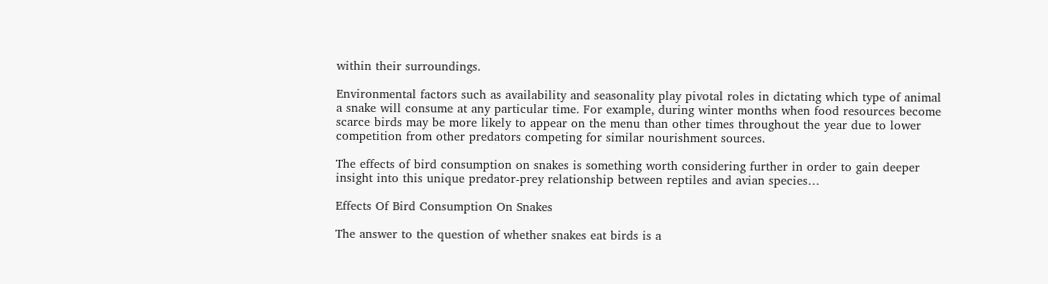within their surroundings.

Environmental factors such as availability and seasonality play pivotal roles in dictating which type of animal a snake will consume at any particular time. For example, during winter months when food resources become scarce birds may be more likely to appear on the menu than other times throughout the year due to lower competition from other predators competing for similar nourishment sources.

The effects of bird consumption on snakes is something worth considering further in order to gain deeper insight into this unique predator-prey relationship between reptiles and avian species…

Effects Of Bird Consumption On Snakes

The answer to the question of whether snakes eat birds is a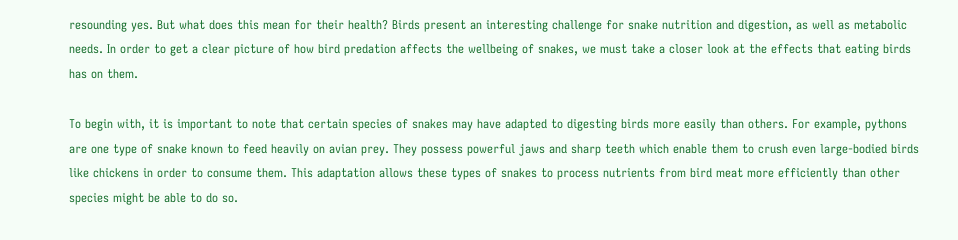resounding yes. But what does this mean for their health? Birds present an interesting challenge for snake nutrition and digestion, as well as metabolic needs. In order to get a clear picture of how bird predation affects the wellbeing of snakes, we must take a closer look at the effects that eating birds has on them.

To begin with, it is important to note that certain species of snakes may have adapted to digesting birds more easily than others. For example, pythons are one type of snake known to feed heavily on avian prey. They possess powerful jaws and sharp teeth which enable them to crush even large-bodied birds like chickens in order to consume them. This adaptation allows these types of snakes to process nutrients from bird meat more efficiently than other species might be able to do so.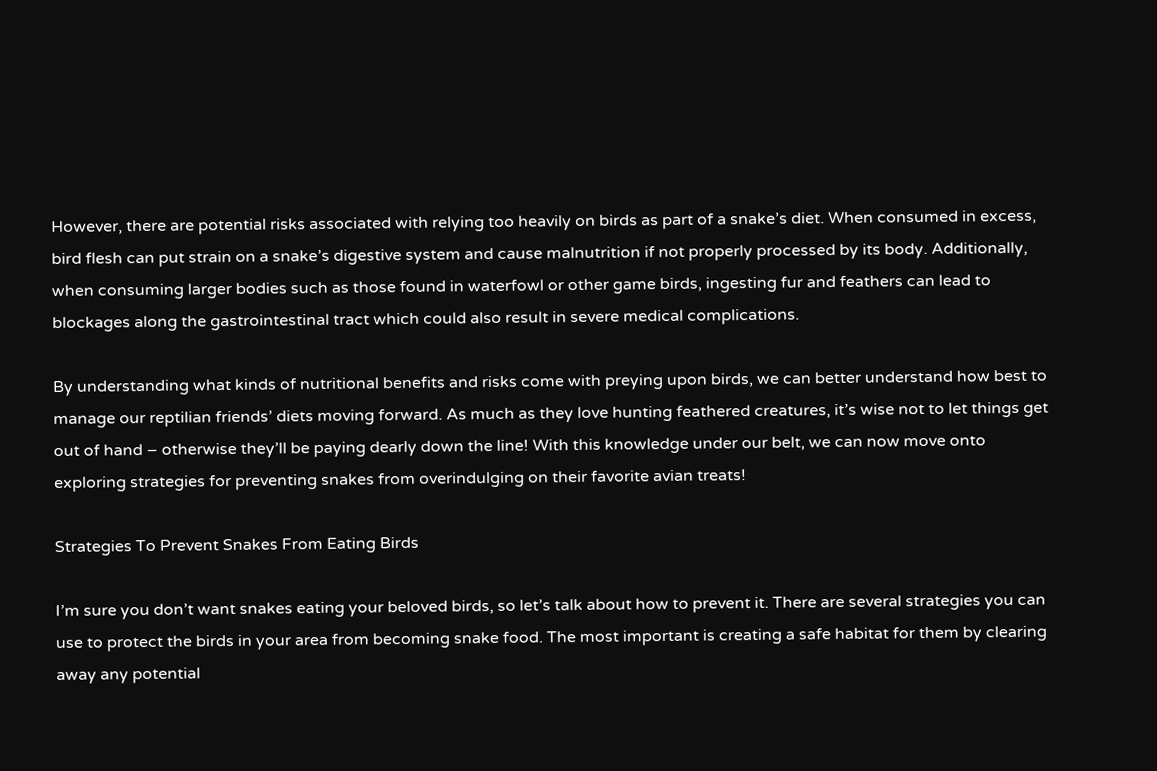However, there are potential risks associated with relying too heavily on birds as part of a snake’s diet. When consumed in excess, bird flesh can put strain on a snake’s digestive system and cause malnutrition if not properly processed by its body. Additionally, when consuming larger bodies such as those found in waterfowl or other game birds, ingesting fur and feathers can lead to blockages along the gastrointestinal tract which could also result in severe medical complications.

By understanding what kinds of nutritional benefits and risks come with preying upon birds, we can better understand how best to manage our reptilian friends’ diets moving forward. As much as they love hunting feathered creatures, it’s wise not to let things get out of hand – otherwise they’ll be paying dearly down the line! With this knowledge under our belt, we can now move onto exploring strategies for preventing snakes from overindulging on their favorite avian treats!

Strategies To Prevent Snakes From Eating Birds

I’m sure you don’t want snakes eating your beloved birds, so let’s talk about how to prevent it. There are several strategies you can use to protect the birds in your area from becoming snake food. The most important is creating a safe habitat for them by clearing away any potential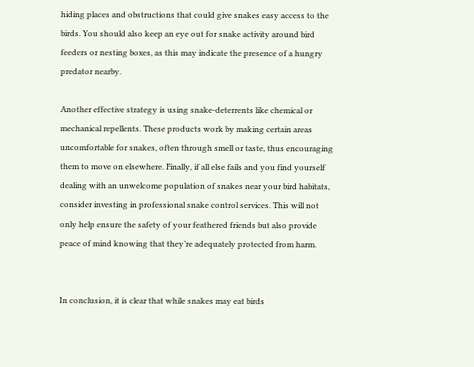hiding places and obstructions that could give snakes easy access to the birds. You should also keep an eye out for snake activity around bird feeders or nesting boxes, as this may indicate the presence of a hungry predator nearby.

Another effective strategy is using snake-deterrents like chemical or mechanical repellents. These products work by making certain areas uncomfortable for snakes, often through smell or taste, thus encouraging them to move on elsewhere. Finally, if all else fails and you find yourself dealing with an unwelcome population of snakes near your bird habitats, consider investing in professional snake control services. This will not only help ensure the safety of your feathered friends but also provide peace of mind knowing that they’re adequately protected from harm.


In conclusion, it is clear that while snakes may eat birds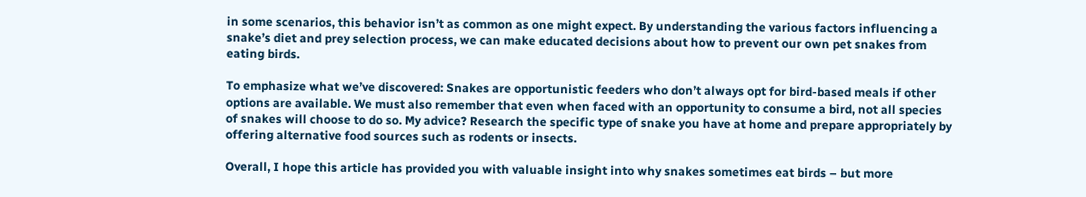in some scenarios, this behavior isn’t as common as one might expect. By understanding the various factors influencing a snake’s diet and prey selection process, we can make educated decisions about how to prevent our own pet snakes from eating birds.

To emphasize what we’ve discovered: Snakes are opportunistic feeders who don’t always opt for bird-based meals if other options are available. We must also remember that even when faced with an opportunity to consume a bird, not all species of snakes will choose to do so. My advice? Research the specific type of snake you have at home and prepare appropriately by offering alternative food sources such as rodents or insects.

Overall, I hope this article has provided you with valuable insight into why snakes sometimes eat birds – but more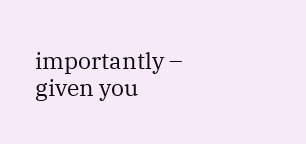importantly – given you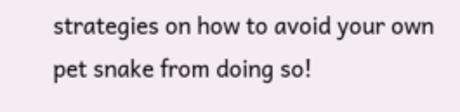strategies on how to avoid your own pet snake from doing so!